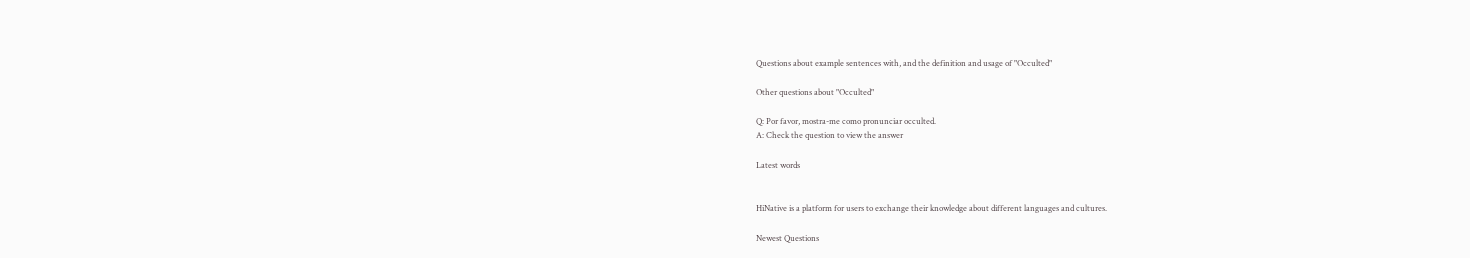Questions about example sentences with, and the definition and usage of "Occulted"

Other questions about "Occulted"

Q: Por favor, mostra-me como pronunciar occulted.
A: Check the question to view the answer

Latest words


HiNative is a platform for users to exchange their knowledge about different languages and cultures.

Newest Questions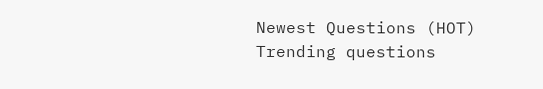Newest Questions (HOT)
Trending questions